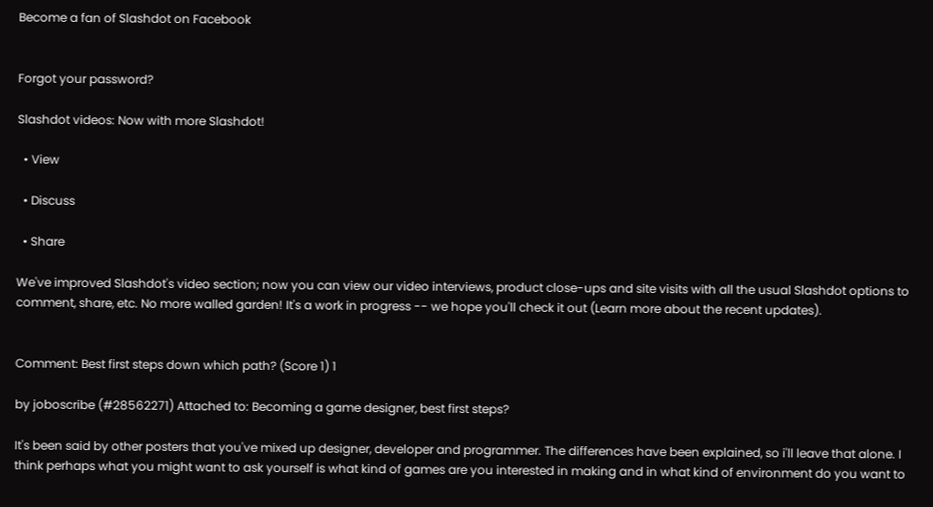Become a fan of Slashdot on Facebook


Forgot your password?

Slashdot videos: Now with more Slashdot!

  • View

  • Discuss

  • Share

We've improved Slashdot's video section; now you can view our video interviews, product close-ups and site visits with all the usual Slashdot options to comment, share, etc. No more walled garden! It's a work in progress -- we hope you'll check it out (Learn more about the recent updates).


Comment: Best first steps down which path? (Score 1) 1

by joboscribe (#28562271) Attached to: Becoming a game designer, best first steps?

It's been said by other posters that you've mixed up designer, developer and programmer. The differences have been explained, so i'll leave that alone. I think perhaps what you might want to ask yourself is what kind of games are you interested in making and in what kind of environment do you want to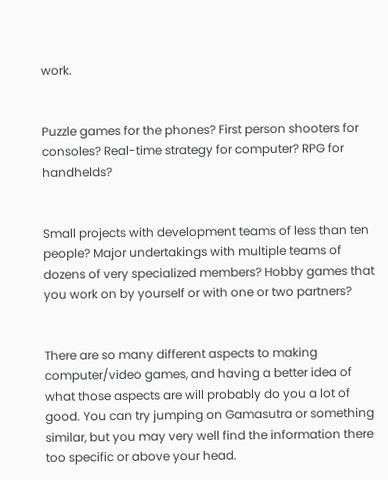work.


Puzzle games for the phones? First person shooters for consoles? Real-time strategy for computer? RPG for handhelds?


Small projects with development teams of less than ten people? Major undertakings with multiple teams of dozens of very specialized members? Hobby games that you work on by yourself or with one or two partners?


There are so many different aspects to making computer/video games, and having a better idea of what those aspects are will probably do you a lot of good. You can try jumping on Gamasutra or something similar, but you may very well find the information there too specific or above your head.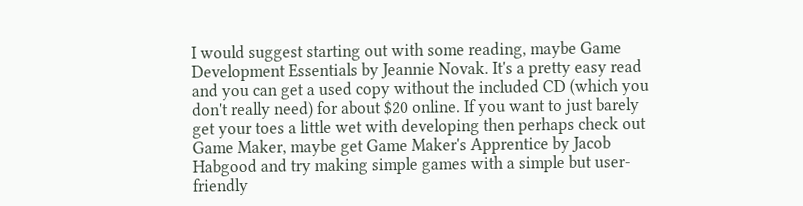I would suggest starting out with some reading, maybe Game Development Essentials by Jeannie Novak. It's a pretty easy read and you can get a used copy without the included CD (which you don't really need) for about $20 online. If you want to just barely get your toes a little wet with developing then perhaps check out Game Maker, maybe get Game Maker's Apprentice by Jacob Habgood and try making simple games with a simple but user-friendly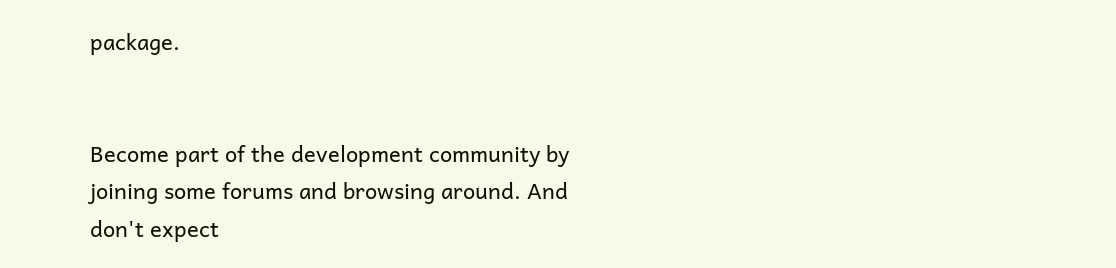package.


Become part of the development community by joining some forums and browsing around. And don't expect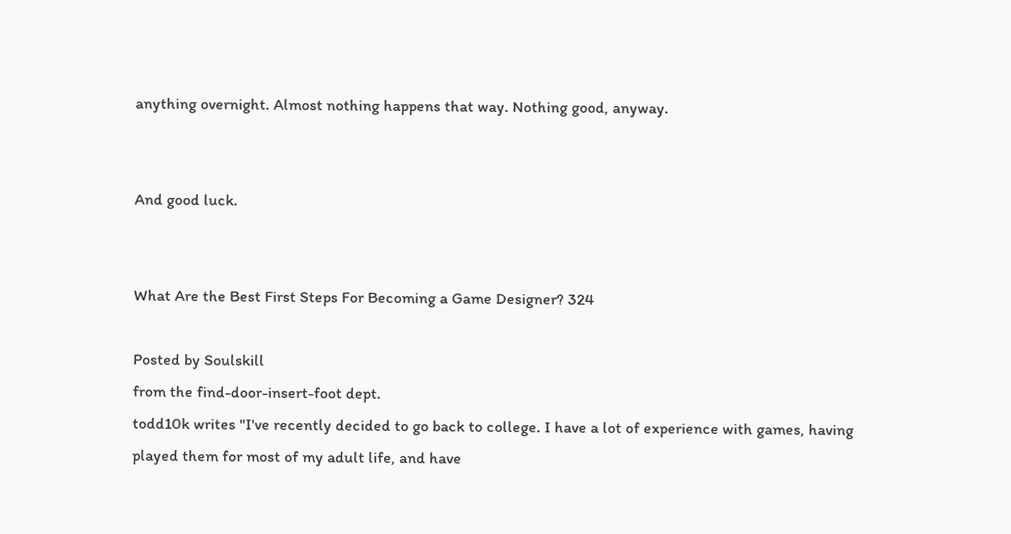anything overnight. Almost nothing happens that way. Nothing good, anyway.


And good luck.


What Are the Best First Steps For Becoming a Game Designer? 324

Posted by Soulskill
from the find-door-insert-foot dept.
todd10k writes "I've recently decided to go back to college. I have a lot of experience with games, having played them for most of my adult life, and have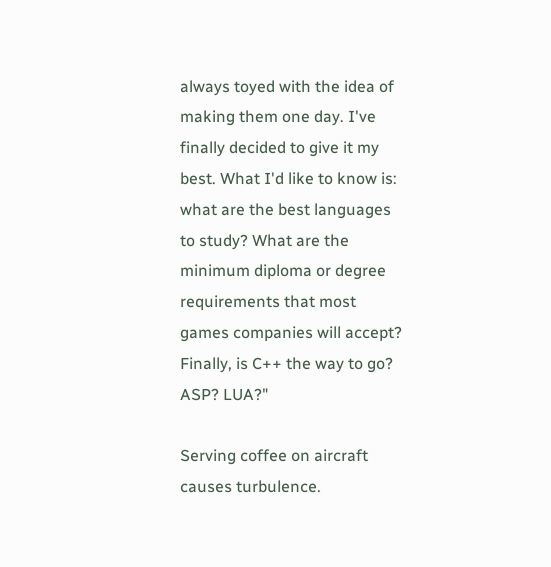always toyed with the idea of making them one day. I've finally decided to give it my best. What I'd like to know is: what are the best languages to study? What are the minimum diploma or degree requirements that most games companies will accept? Finally, is C++ the way to go? ASP? LUA?"

Serving coffee on aircraft causes turbulence.